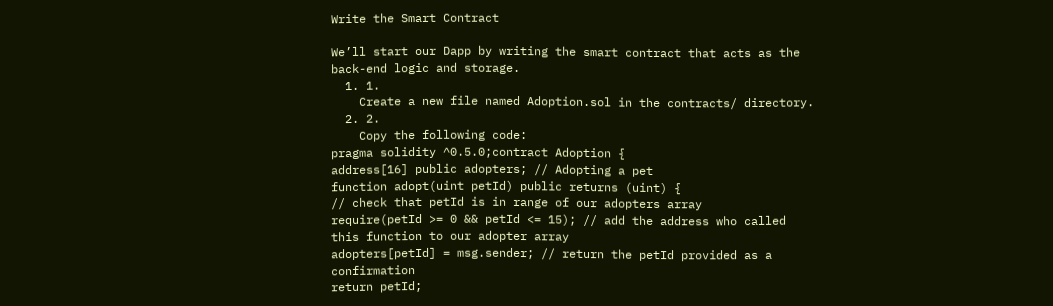Write the Smart Contract

We’ll start our Dapp by writing the smart contract that acts as the back-end logic and storage.
  1. 1.
    Create a new file named Adoption.sol in the contracts/ directory.
  2. 2.
    Copy the following code:
pragma solidity ^0.5.0;contract Adoption {
address[16] public adopters; // Adopting a pet
function adopt(uint petId) public returns (uint) {
// check that petId is in range of our adopters array
require(petId >= 0 && petId <= 15); // add the address who called this function to our adopter array
adopters[petId] = msg.sender; // return the petId provided as a confirmation
return petId;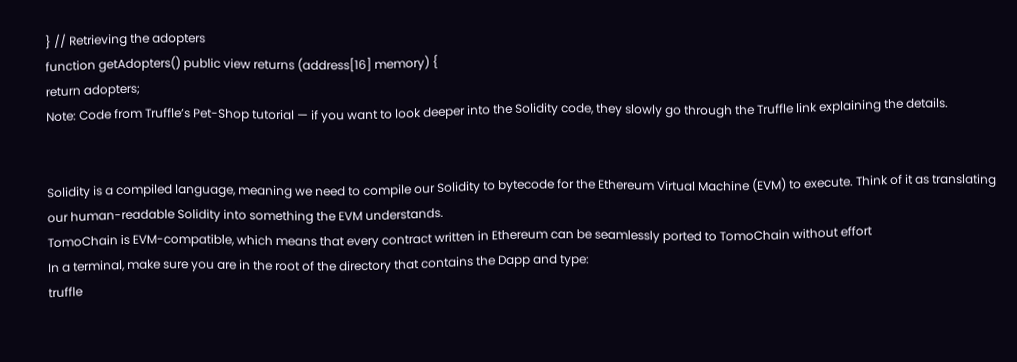} // Retrieving the adopters
function getAdopters() public view returns (address[16] memory) {
return adopters;
Note: Code from Truffle’s Pet-Shop tutorial — if you want to look deeper into the Solidity code, they slowly go through the Truffle link explaining the details.


Solidity is a compiled language, meaning we need to compile our Solidity to bytecode for the Ethereum Virtual Machine (EVM) to execute. Think of it as translating our human-readable Solidity into something the EVM understands.
TomoChain is EVM-compatible, which means that every contract written in Ethereum can be seamlessly ported to TomoChain without effort
In a terminal, make sure you are in the root of the directory that contains the Dapp and type:
truffle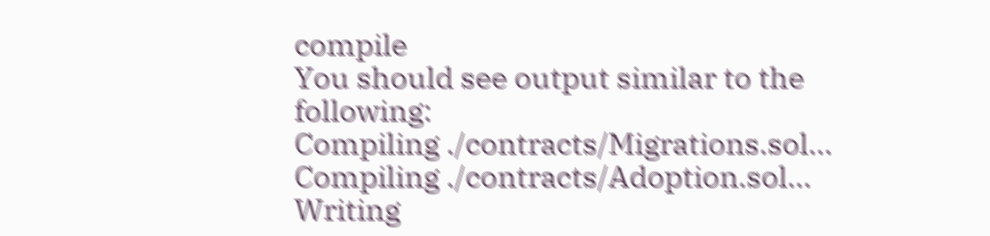compile
You should see output similar to the following:
Compiling ./contracts/Migrations.sol...
Compiling ./contracts/Adoption.sol...
Writing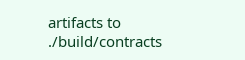artifacts to ./build/contracts